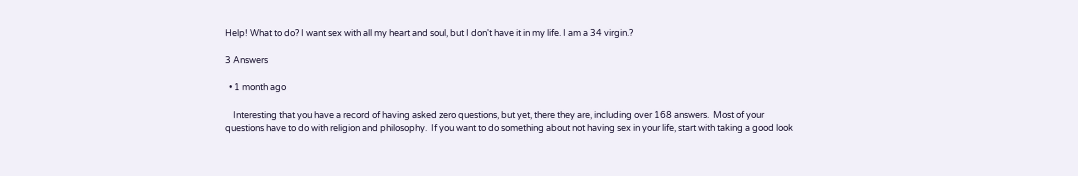Help! What to do? I want sex with all my heart and soul, but I don't have it in my life. I am a 34 virgin.?

3 Answers

  • 1 month ago

    Interesting that you have a record of having asked zero questions, but yet, there they are, including over 168 answers.  Most of your questions have to do with religion and philosophy.  If you want to do something about not having sex in your life, start with taking a good look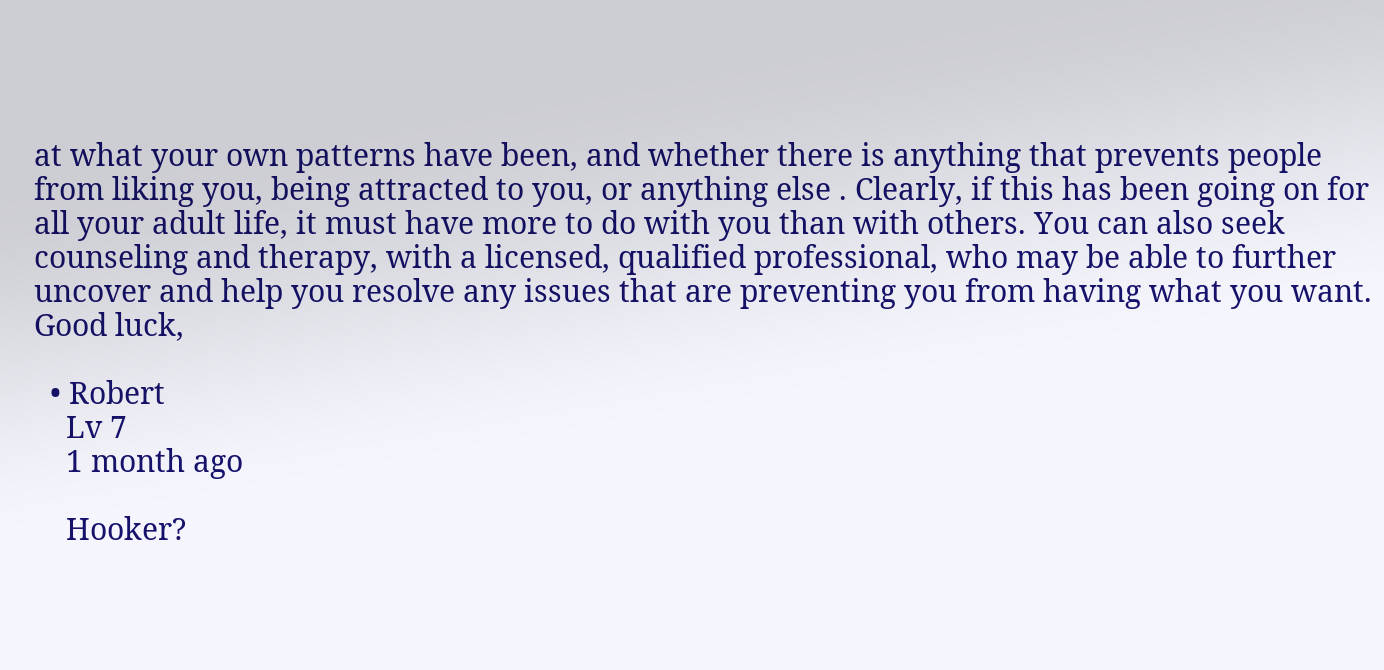at what your own patterns have been, and whether there is anything that prevents people from liking you, being attracted to you, or anything else . Clearly, if this has been going on for all your adult life, it must have more to do with you than with others. You can also seek counseling and therapy, with a licensed, qualified professional, who may be able to further uncover and help you resolve any issues that are preventing you from having what you want. Good luck,

  • Robert
    Lv 7
    1 month ago

    Hooker?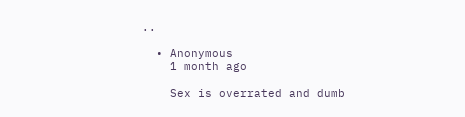..

  • Anonymous
    1 month ago

    Sex is overrated and dumb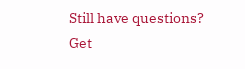Still have questions? Get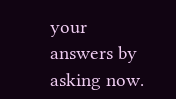your answers by asking now.